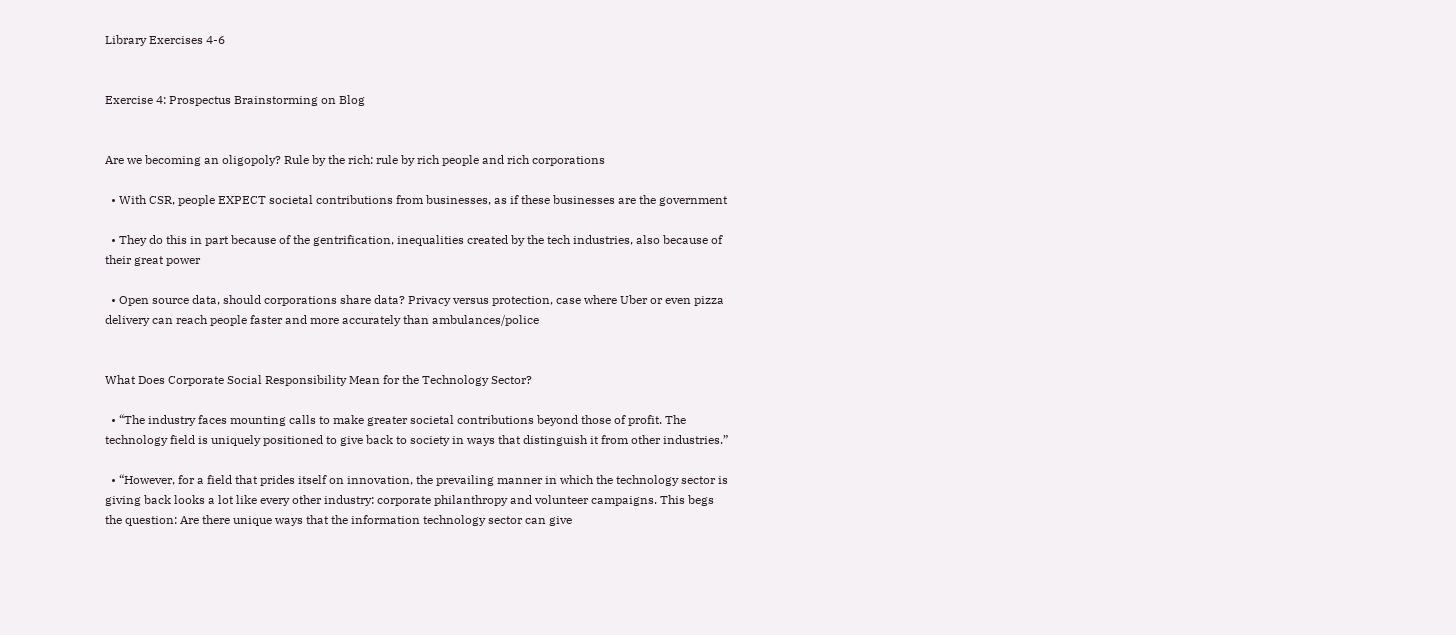Library Exercises 4-6


Exercise 4: Prospectus Brainstorming on Blog


Are we becoming an oligopoly? Rule by the rich: rule by rich people and rich corporations

  • With CSR, people EXPECT societal contributions from businesses, as if these businesses are the government

  • They do this in part because of the gentrification, inequalities created by the tech industries, also because of their great power

  • Open source data, should corporations share data? Privacy versus protection, case where Uber or even pizza delivery can reach people faster and more accurately than ambulances/police


What Does Corporate Social Responsibility Mean for the Technology Sector?

  • “The industry faces mounting calls to make greater societal contributions beyond those of profit. The technology field is uniquely positioned to give back to society in ways that distinguish it from other industries.”

  • “However, for a field that prides itself on innovation, the prevailing manner in which the technology sector is giving back looks a lot like every other industry: corporate philanthropy and volunteer campaigns. This begs the question: Are there unique ways that the information technology sector can give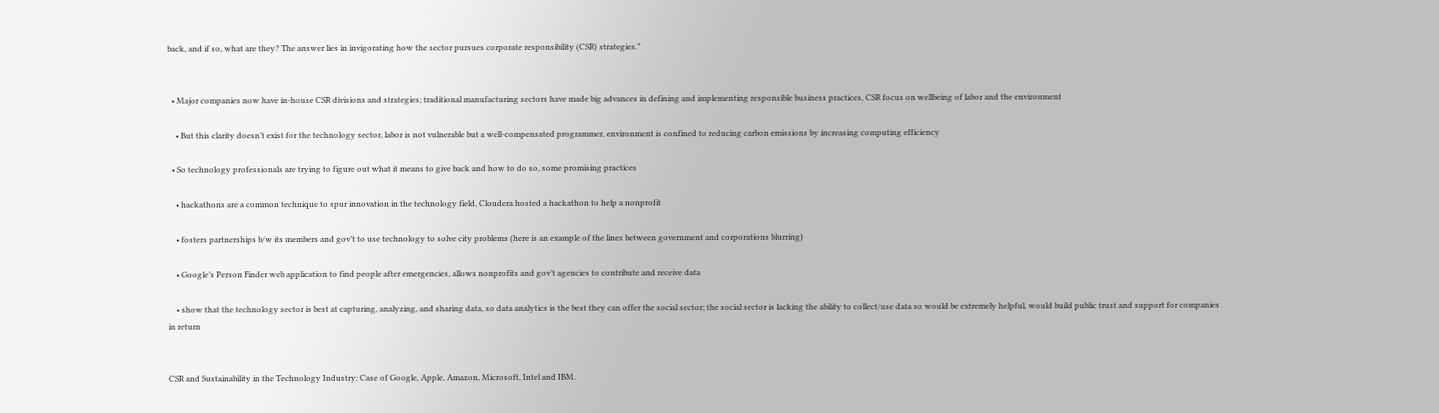back, and if so, what are they? The answer lies in invigorating how the sector pursues corporate responsibility (CSR) strategies.”


  • Major companies now have in-house CSR divisions and strategies; traditional manufacturing sectors have made big advances in defining and implementing responsible business practices, CSR focus on wellbeing of labor and the environment

    • But this clarity doesn’t exist for the technology sector, labor is not vulnerable but a well-compensated programmer, environment is confined to reducing carbon emissions by increasing computing efficiency

  • So technology professionals are trying to figure out what it means to give back and how to do so, some promising practices

    • hackathons are a common technique to spur innovation in the technology field, Cloudera hosted a hackathon to help a nonprofit

    • fosters partnerships b/w its members and gov’t to use technology to solve city problems (here is an example of the lines between government and corporations blurring)

    • Google’s Person Finder web application to find people after emergencies, allows nonprofits and gov’t agencies to contribute and receive data

    • show that the technology sector is best at capturing, analyzing, and sharing data, so data analytics is the best they can offer the social sector; the social sector is lacking the ability to collect/use data so would be extremely helpful, would build public trust and support for companies in return


CSR and Sustainability in the Technology Industry: Case of Google, Apple, Amazon, Microsoft, Intel and IBM.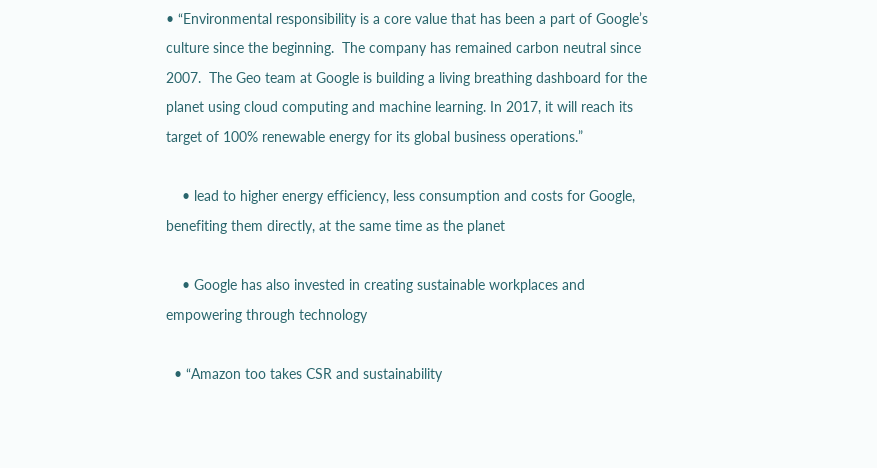• “Environmental responsibility is a core value that has been a part of Google’s culture since the beginning.  The company has remained carbon neutral since 2007.  The Geo team at Google is building a living breathing dashboard for the planet using cloud computing and machine learning. In 2017, it will reach its target of 100% renewable energy for its global business operations.”

    • lead to higher energy efficiency, less consumption and costs for Google, benefiting them directly, at the same time as the planet

    • Google has also invested in creating sustainable workplaces and empowering through technology

  • “Amazon too takes CSR and sustainability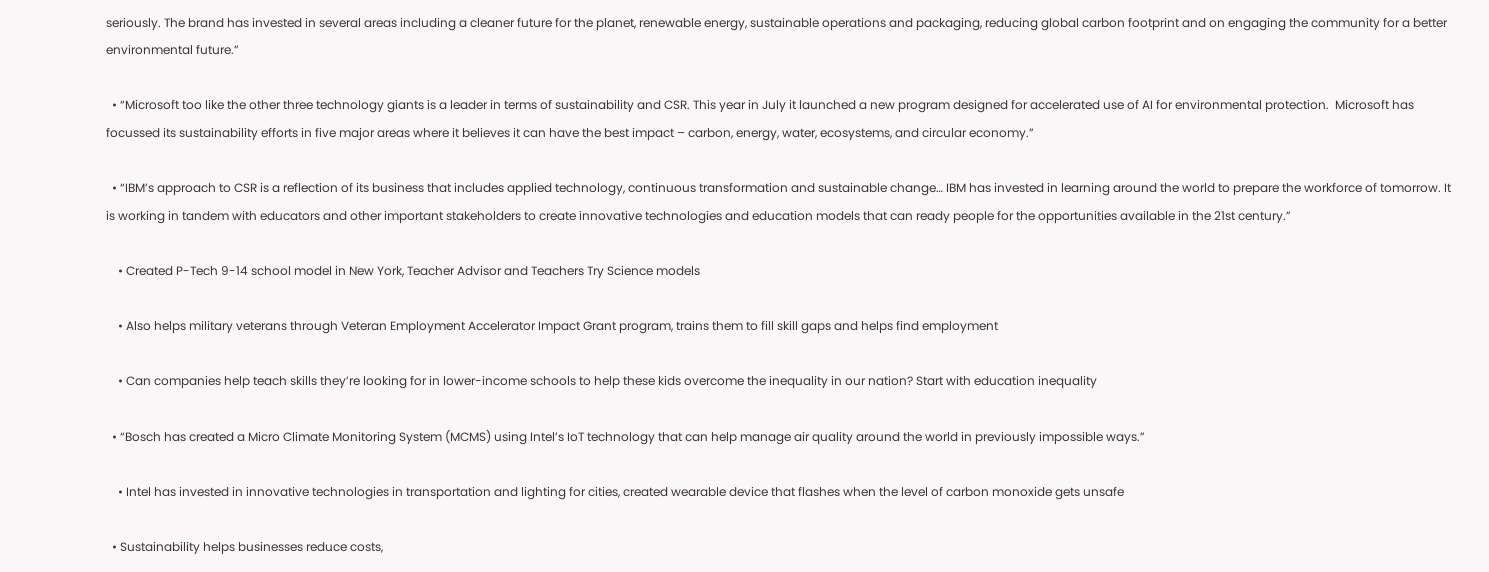seriously. The brand has invested in several areas including a cleaner future for the planet, renewable energy, sustainable operations and packaging, reducing global carbon footprint and on engaging the community for a better environmental future.”

  • “Microsoft too like the other three technology giants is a leader in terms of sustainability and CSR. This year in July it launched a new program designed for accelerated use of AI for environmental protection.  Microsoft has focussed its sustainability efforts in five major areas where it believes it can have the best impact – carbon, energy, water, ecosystems, and circular economy.”

  • “IBM’s approach to CSR is a reflection of its business that includes applied technology, continuous transformation and sustainable change… IBM has invested in learning around the world to prepare the workforce of tomorrow. It is working in tandem with educators and other important stakeholders to create innovative technologies and education models that can ready people for the opportunities available in the 21st century.”

    • Created P-Tech 9-14 school model in New York, Teacher Advisor and Teachers Try Science models

    • Also helps military veterans through Veteran Employment Accelerator Impact Grant program, trains them to fill skill gaps and helps find employment

    • Can companies help teach skills they’re looking for in lower-income schools to help these kids overcome the inequality in our nation? Start with education inequality

  • “Bosch has created a Micro Climate Monitoring System (MCMS) using Intel’s IoT technology that can help manage air quality around the world in previously impossible ways.”

    • Intel has invested in innovative technologies in transportation and lighting for cities, created wearable device that flashes when the level of carbon monoxide gets unsafe

  • Sustainability helps businesses reduce costs,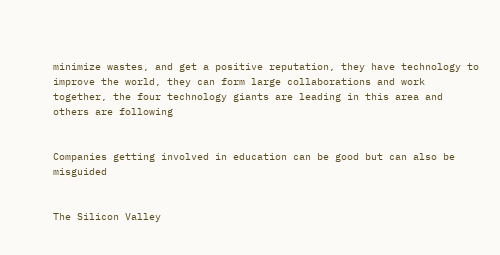minimize wastes, and get a positive reputation, they have technology to improve the world, they can form large collaborations and work together, the four technology giants are leading in this area and others are following


Companies getting involved in education can be good but can also be misguided


The Silicon Valley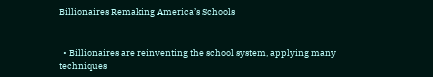Billionaires Remaking America’s Schools


  • Billionaires are reinventing the school system, applying many techniques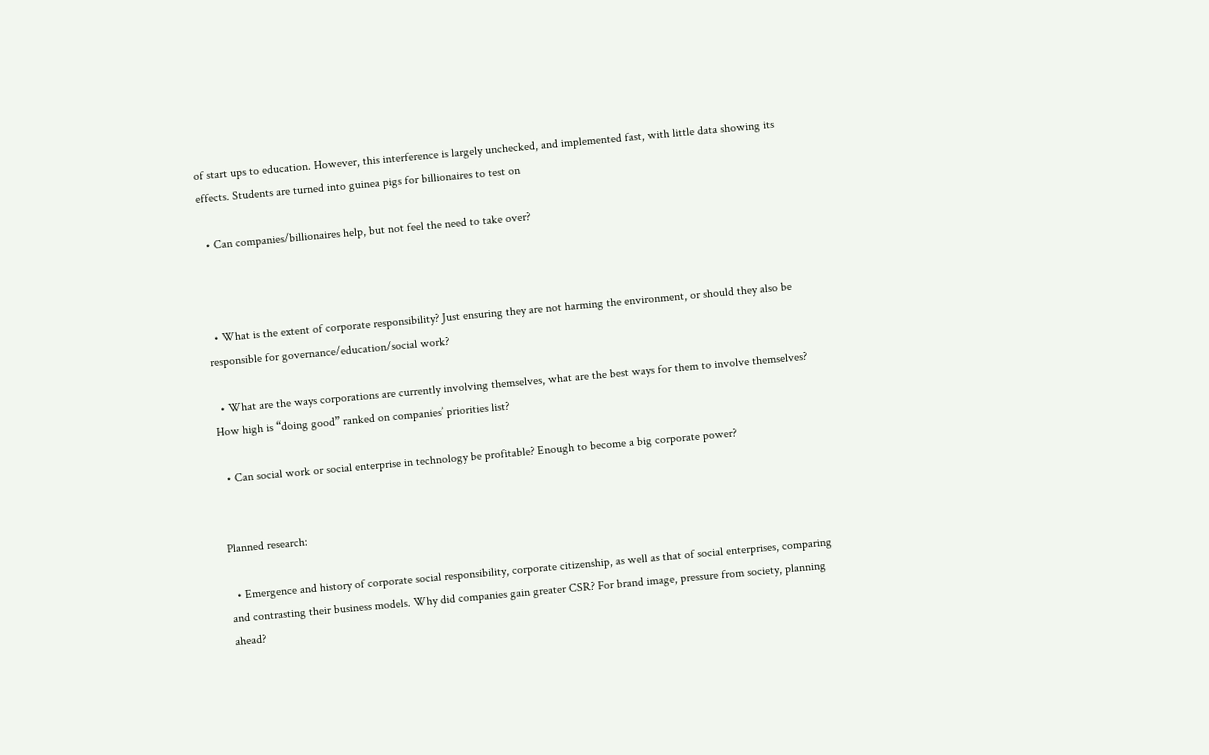of start ups to education. However, this interference is largely unchecked, and implemented fast, with little data showing its effects. Students are turned into guinea pigs for billionaires to test on

  • Can companies/billionaires help, but not feel the need to take over?



  • What is the extent of corporate responsibility? Just ensuring they are not harming the environment, or should they also be responsible for governance/education/social work?

  • What are the ways corporations are currently involving themselves, what are the best ways for them to involve themselves? How high is “doing good” ranked on companies’ priorities list?

  • Can social work or social enterprise in technology be profitable? Enough to become a big corporate power?


Planned research:

  • Emergence and history of corporate social responsibility, corporate citizenship, as well as that of social enterprises, comparing and contrasting their business models. Why did companies gain greater CSR? For brand image, pressure from society, planning ahead?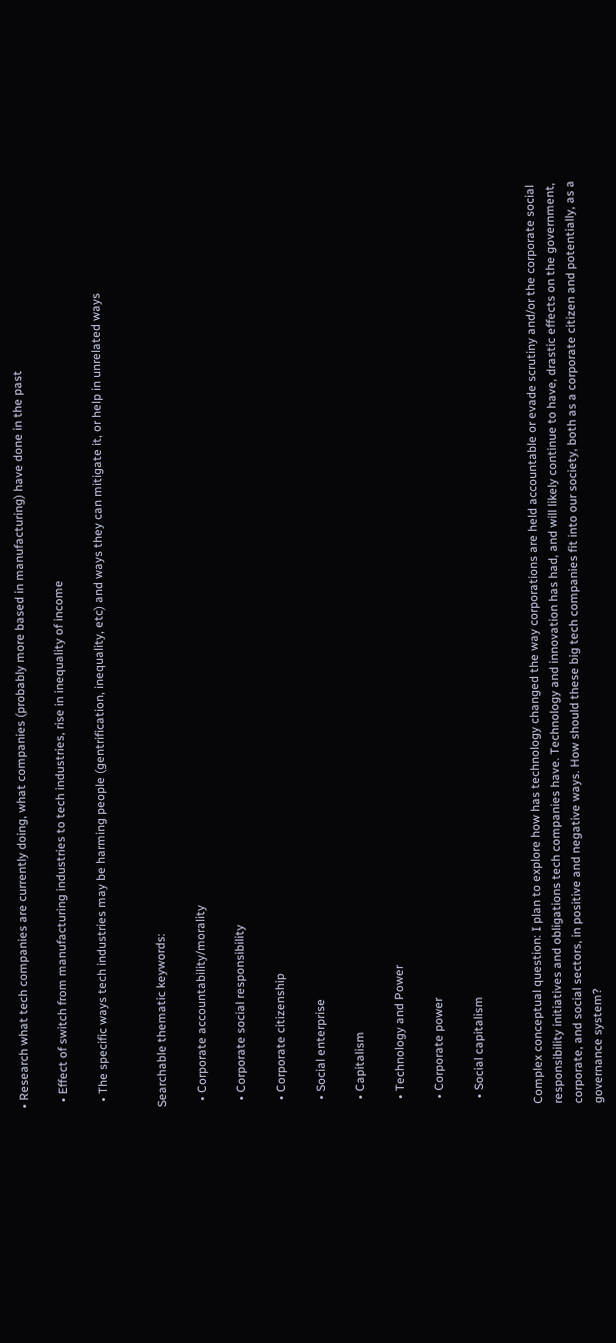• Research what tech companies are currently doing, what companies (probably more based in manufacturing) have done in the past

  • Effect of switch from manufacturing industries to tech industries, rise in inequality of income

  • The specific ways tech industries may be harming people (gentrification, inequality, etc) and ways they can mitigate it, or help in unrelated ways


Searchable thematic keywords:

  • Corporate accountability/morality

  • Corporate social responsibility

  • Corporate citizenship

  • Social enterprise

  • Capitalism

  • Technology and Power

  • Corporate power

  • Social capitalism


Complex conceptual question: I plan to explore how has technology changed the way corporations are held accountable or evade scrutiny and/or the corporate social responsibility initiatives and obligations tech companies have. Technology and innovation has had, and will likely continue to have, drastic effects on the government, corporate, and social sectors, in positive and negative ways. How should these big tech companies fit into our society, both as a corporate citizen and potentially, as a governance system?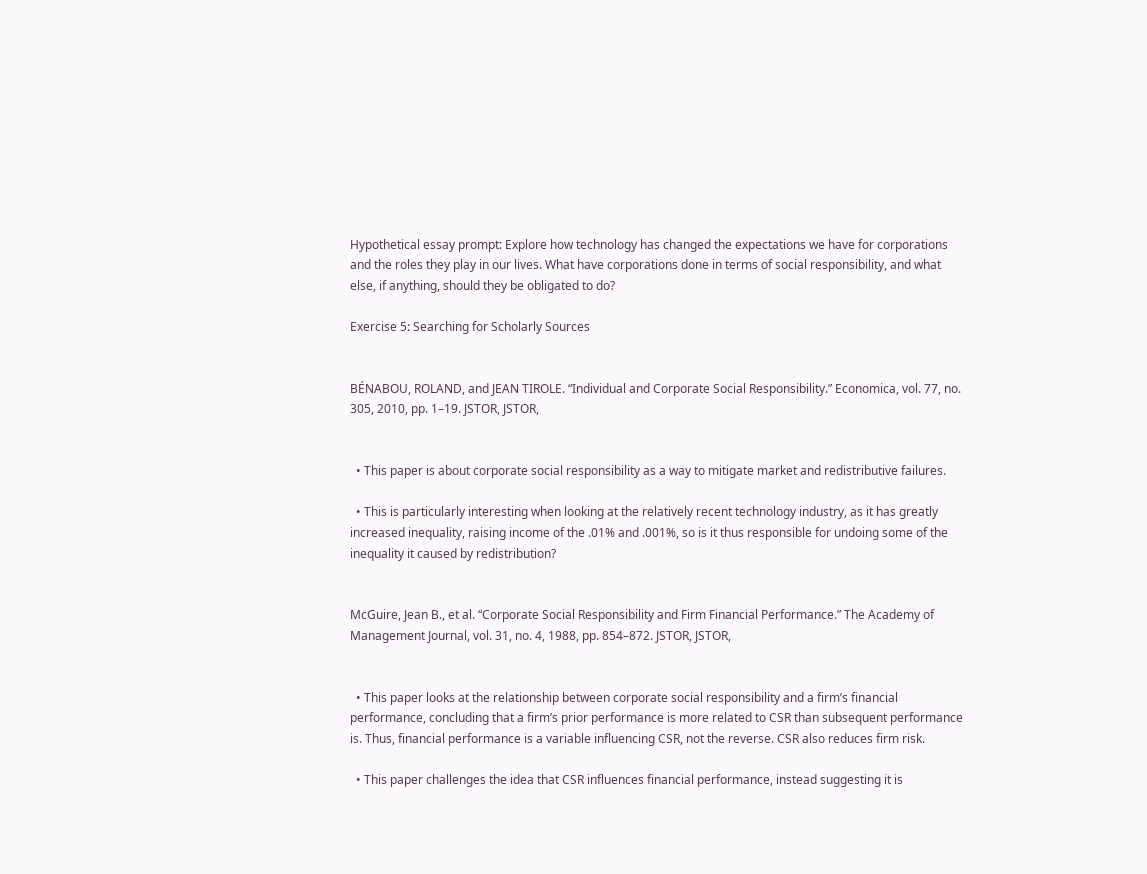Hypothetical essay prompt: Explore how technology has changed the expectations we have for corporations and the roles they play in our lives. What have corporations done in terms of social responsibility, and what else, if anything, should they be obligated to do?

Exercise 5: Searching for Scholarly Sources


BÉNABOU, ROLAND, and JEAN TIROLE. “Individual and Corporate Social Responsibility.” Economica, vol. 77, no. 305, 2010, pp. 1–19. JSTOR, JSTOR,


  • This paper is about corporate social responsibility as a way to mitigate market and redistributive failures.

  • This is particularly interesting when looking at the relatively recent technology industry, as it has greatly increased inequality, raising income of the .01% and .001%, so is it thus responsible for undoing some of the inequality it caused by redistribution?


McGuire, Jean B., et al. “Corporate Social Responsibility and Firm Financial Performance.” The Academy of Management Journal, vol. 31, no. 4, 1988, pp. 854–872. JSTOR, JSTOR,


  • This paper looks at the relationship between corporate social responsibility and a firm’s financial performance, concluding that a firm’s prior performance is more related to CSR than subsequent performance is. Thus, financial performance is a variable influencing CSR, not the reverse. CSR also reduces firm risk.

  • This paper challenges the idea that CSR influences financial performance, instead suggesting it is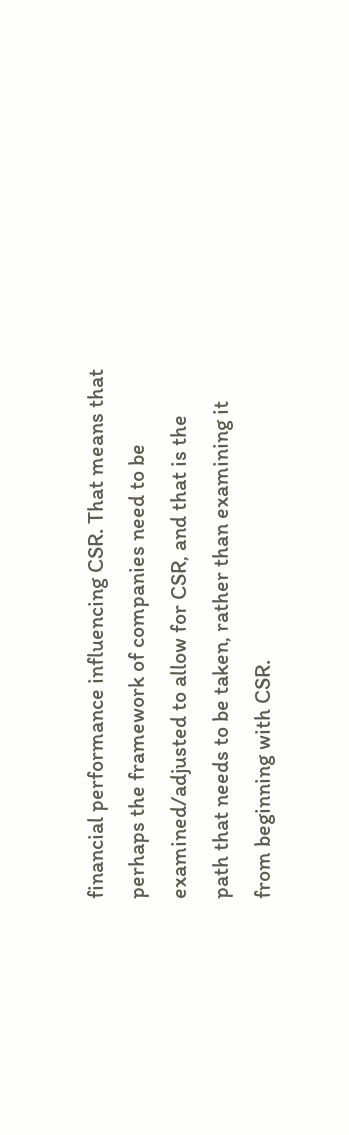financial performance influencing CSR. That means that perhaps the framework of companies need to be examined/adjusted to allow for CSR, and that is the path that needs to be taken, rather than examining it from beginning with CSR.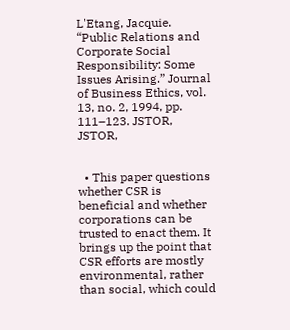L'Etang, Jacquie. “Public Relations and Corporate Social Responsibility: Some Issues Arising.” Journal of Business Ethics, vol. 13, no. 2, 1994, pp. 111–123. JSTOR, JSTOR,


  • This paper questions whether CSR is beneficial and whether corporations can be trusted to enact them. It brings up the point that CSR efforts are mostly environmental, rather than social, which could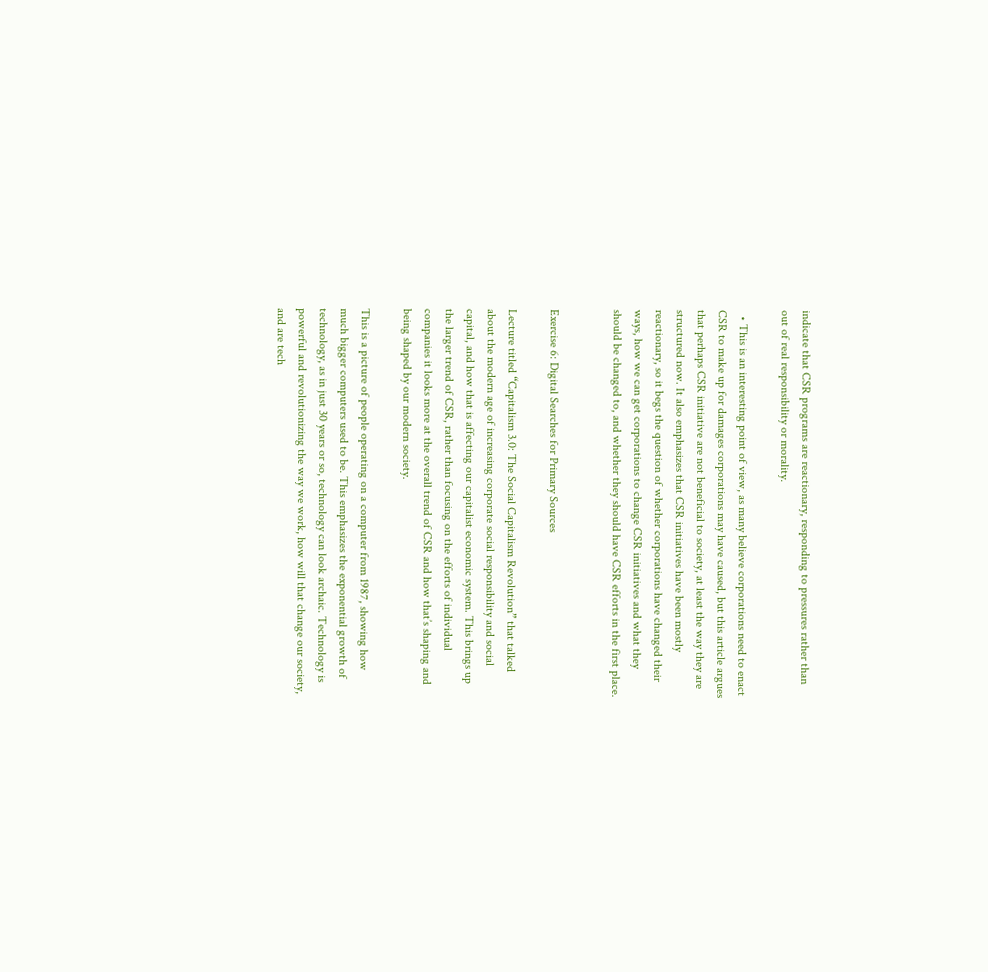indicate that CSR programs are reactionary, responding to pressures rather than out of real responsibility or morality.

  • This is an interesting point of view, as many believe corporations need to enact CSR to make up for damages corporations may have caused, but this article argues that perhaps CSR initiative are not beneficial to society, at least the way they are structured now. It also emphasizes that CSR initiatives have been mostly reactionary, so it begs the question of whether corporations have changed their ways, how we can get corporations to change CSR initiatives and what they should be changed to, and whether they should have CSR efforts in the first place.


Exercise 6: Digital Searches for Primary Sources

Lecture titled “Capitalism 3.0: The Social Capitalism Revolution” that talked about the modern age of increasing corporate social responsibility and social capital, and how that is affecting our capitalist economic system. This brings up the larger trend of CSR, rather than focusing on the efforts of individual companies it looks more at the overall trend of CSR and how that’s shaping and being shaped by our modern society.

This is a picture of people operating on a computer from 1987, showing how much bigger computers used to be. This emphasizes the exponential growth of technology, as in just 30 years or so, technology can look archaic. Technology is powerful and revolutionizing the way we work, how will that change our society, and are tech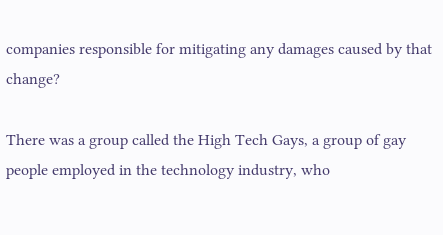companies responsible for mitigating any damages caused by that change?

There was a group called the High Tech Gays, a group of gay people employed in the technology industry, who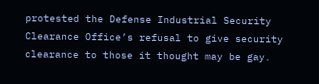protested the Defense Industrial Security Clearance Office’s refusal to give security clearance to those it thought may be gay.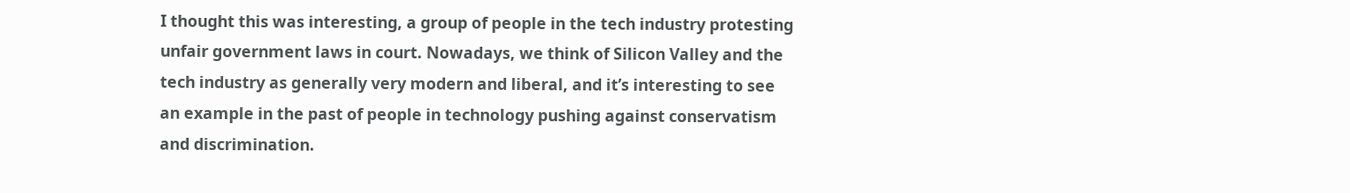I thought this was interesting, a group of people in the tech industry protesting unfair government laws in court. Nowadays, we think of Silicon Valley and the tech industry as generally very modern and liberal, and it’s interesting to see an example in the past of people in technology pushing against conservatism and discrimination.